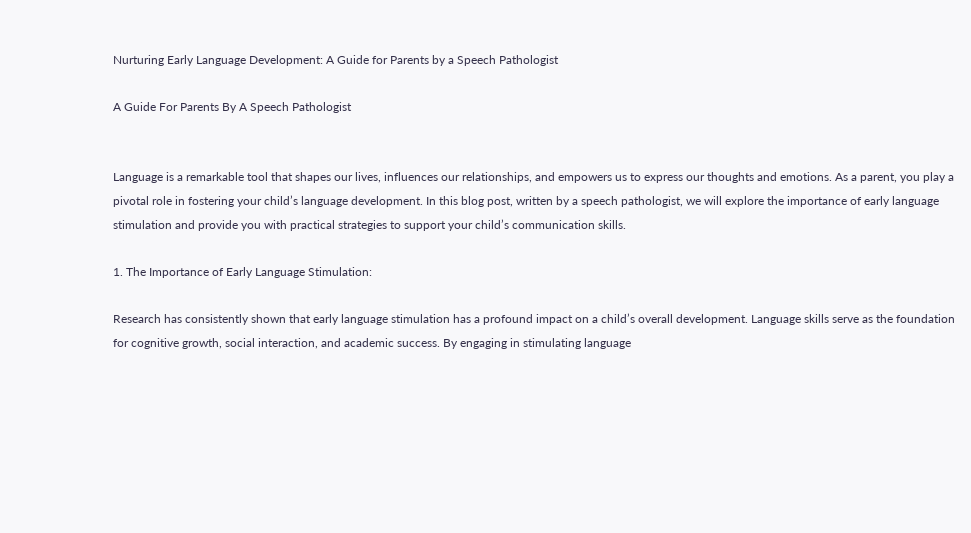Nurturing Early Language Development: A Guide for Parents by a Speech Pathologist

A Guide For Parents By A Speech Pathologist


Language is a remarkable tool that shapes our lives, influences our relationships, and empowers us to express our thoughts and emotions. As a parent, you play a pivotal role in fostering your child’s language development. In this blog post, written by a speech pathologist, we will explore the importance of early language stimulation and provide you with practical strategies to support your child’s communication skills.

1. The Importance of Early Language Stimulation:

Research has consistently shown that early language stimulation has a profound impact on a child’s overall development. Language skills serve as the foundation for cognitive growth, social interaction, and academic success. By engaging in stimulating language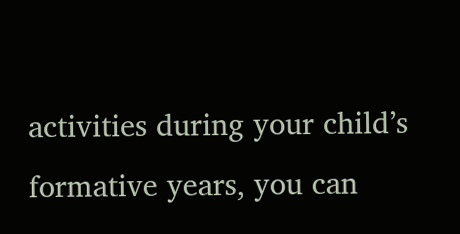activities during your child’s formative years, you can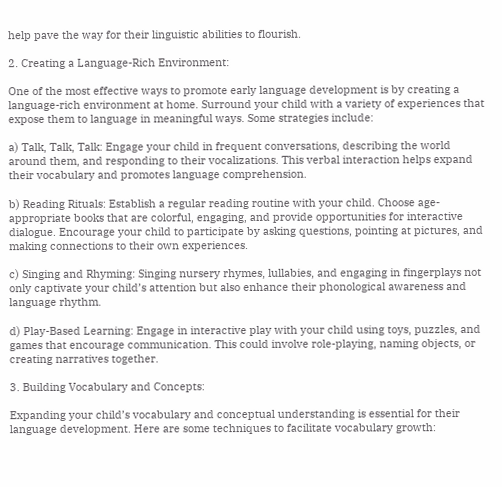help pave the way for their linguistic abilities to flourish.

2. Creating a Language-Rich Environment:

One of the most effective ways to promote early language development is by creating a language-rich environment at home. Surround your child with a variety of experiences that expose them to language in meaningful ways. Some strategies include:

a) Talk, Talk, Talk: Engage your child in frequent conversations, describing the world around them, and responding to their vocalizations. This verbal interaction helps expand their vocabulary and promotes language comprehension.

b) Reading Rituals: Establish a regular reading routine with your child. Choose age-appropriate books that are colorful, engaging, and provide opportunities for interactive dialogue. Encourage your child to participate by asking questions, pointing at pictures, and making connections to their own experiences.

c) Singing and Rhyming: Singing nursery rhymes, lullabies, and engaging in fingerplays not only captivate your child’s attention but also enhance their phonological awareness and language rhythm.

d) Play-Based Learning: Engage in interactive play with your child using toys, puzzles, and games that encourage communication. This could involve role-playing, naming objects, or creating narratives together.

3. Building Vocabulary and Concepts:

Expanding your child’s vocabulary and conceptual understanding is essential for their language development. Here are some techniques to facilitate vocabulary growth: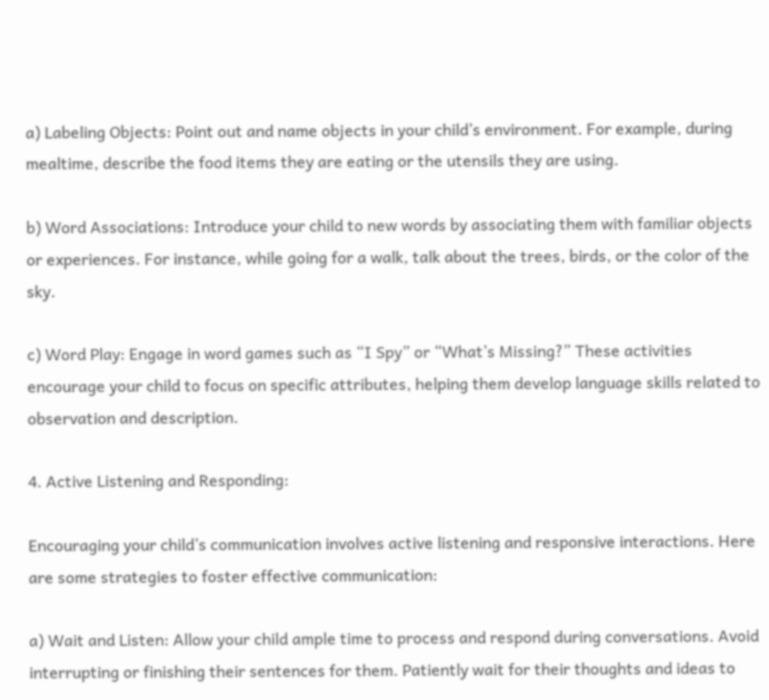a) Labeling Objects: Point out and name objects in your child’s environment. For example, during mealtime, describe the food items they are eating or the utensils they are using.

b) Word Associations: Introduce your child to new words by associating them with familiar objects or experiences. For instance, while going for a walk, talk about the trees, birds, or the color of the sky.

c) Word Play: Engage in word games such as “I Spy” or “What’s Missing?” These activities encourage your child to focus on specific attributes, helping them develop language skills related to observation and description.

4. Active Listening and Responding:

Encouraging your child’s communication involves active listening and responsive interactions. Here are some strategies to foster effective communication:

a) Wait and Listen: Allow your child ample time to process and respond during conversations. Avoid interrupting or finishing their sentences for them. Patiently wait for their thoughts and ideas to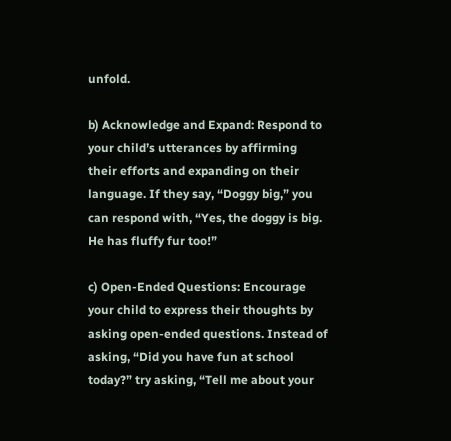unfold.

b) Acknowledge and Expand: Respond to your child’s utterances by affirming their efforts and expanding on their language. If they say, “Doggy big,” you can respond with, “Yes, the doggy is big. He has fluffy fur too!”

c) Open-Ended Questions: Encourage your child to express their thoughts by asking open-ended questions. Instead of asking, “Did you have fun at school today?” try asking, “Tell me about your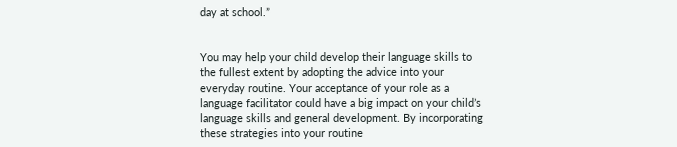day at school.”


You may help your child develop their language skills to the fullest extent by adopting the advice into your everyday routine. Your acceptance of your role as a language facilitator could have a big impact on your child’s language skills and general development. By incorporating these strategies into your routine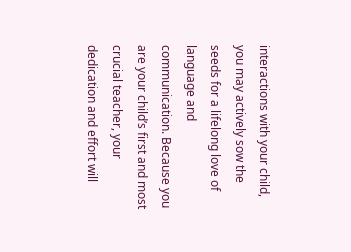interactions with your child, you may actively sow the seeds for a lifelong love of language and communication. Because you are your child’s first and most crucial teacher, your dedication and effort will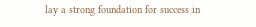lay a strong foundation for success in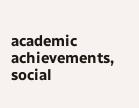academic achievements, social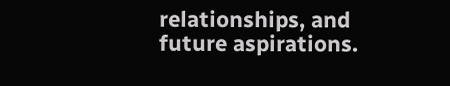relationships, and future aspirations.